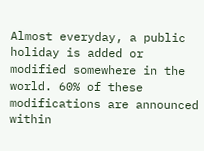Almost everyday, a public holiday is added or modified somewhere in the world. 60% of these modifications are announced within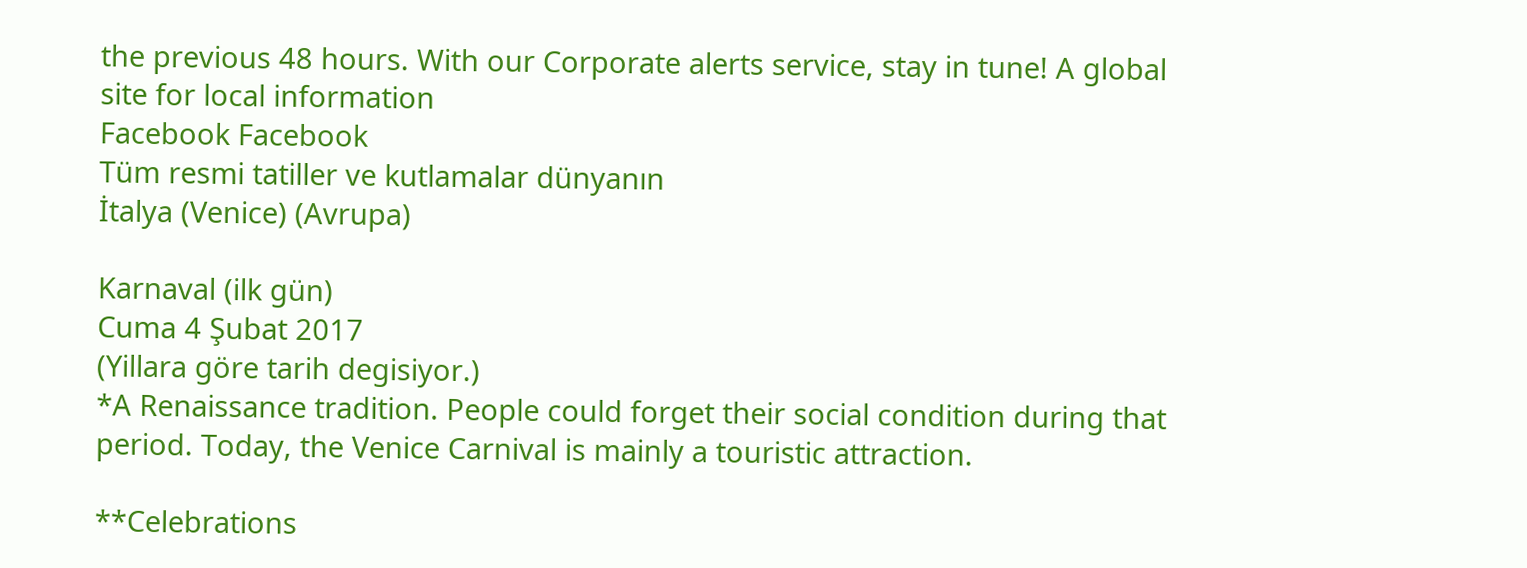the previous 48 hours. With our Corporate alerts service, stay in tune! A global site for local information
Facebook Facebook
Tüm resmi tatiller ve kutlamalar dünyanın
İtalya (Venice) (Avrupa)

Karnaval (ilk gün)
Cuma 4 Şubat 2017
(Yillara göre tarih degisiyor.)
*A Renaissance tradition. People could forget their social condition during that period. Today, the Venice Carnival is mainly a touristic attraction.

**Celebrations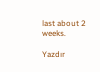last about 2 weeks.

Yazdır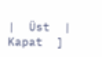|  Üst  |  Kapat  ]